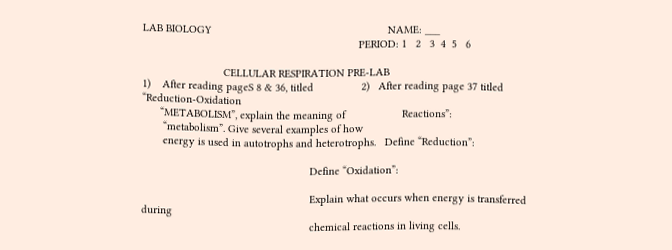LAB BIOLOGY                                                           NAME: ___
                                                                        PERIOD: 1   2   3  4  5   6

                           CELLULAR RESPIRATION PRE-LAB
1)    After reading pageS 8 & 36, titled                2)   After reading page 37 titled “Reduction-Oxidation
      “METABOLISM”, explain the meaning of                   Reactions”:
       “metabolism”. Give several examples of how
       energy is used in autotrophs and heterotrophs.   Define “Reduction”:

                                                        Define “Oxidation”:

                                                        Explain what occurs when energy is transferred during
                                                        chemical reactions in living cells.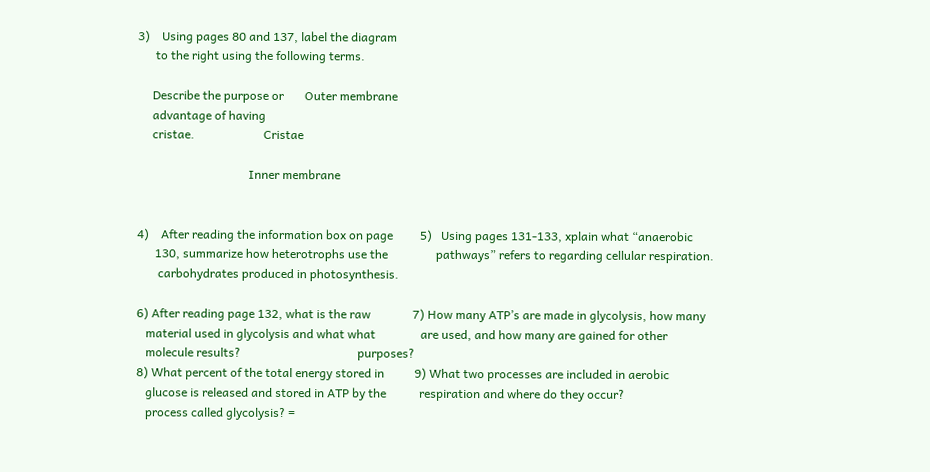3)    Using pages 80 and 137, label the diagram
      to the right using the following terms.

     Describe the purpose or       Outer membrane
     advantage of having
     cristae.                       Cristae

                                     Inner membrane


4)    After reading the information box on page         5)   Using pages 131-133, xplain what “anaerobic
      130, summarize how heterotrophs use the                pathways” refers to regarding cellular respiration.
       carbohydrates produced in photosynthesis.

6) After reading page 132, what is the raw              7) How many ATP’s are made in glycolysis, how many
   material used in glycolysis and what what               are used, and how many are gained for other
   molecule results?                                       purposes?
8) What percent of the total energy stored in          9) What two processes are included in aerobic
   glucose is released and stored in ATP by the           respiration and where do they occur?
   process called glycolysis? =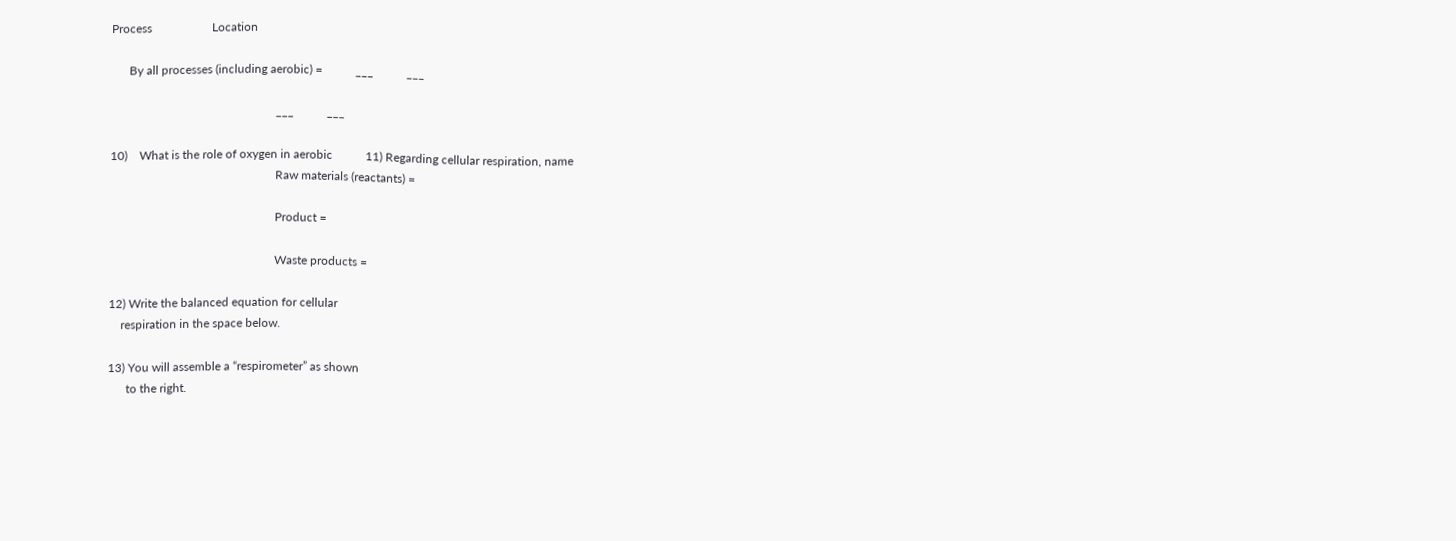Process                    Location

      By all processes (including aerobic) =           ___           ___

                                                       ___           ___

10)    What is the role of oxygen in aerobic           11) Regarding cellular respiration, name
                                                       Raw materials (reactants) =

                                                       Product =

                                                       Waste products =

12) Write the balanced equation for cellular
    respiration in the space below.

13) You will assemble a “respirometer” as shown
      to the right.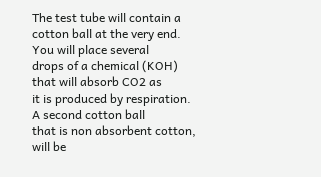The test tube will contain a
cotton ball at the very end. You will place several
drops of a chemical (KOH) that will absorb CO2 as
it is produced by respiration. A second cotton ball
that is non absorbent cotton, will be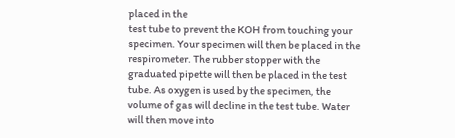placed in the
test tube to prevent the KOH from touching your
specimen. Your specimen will then be placed in the
respirometer. The rubber stopper with the
graduated pipette will then be placed in the test
tube. As oxygen is used by the specimen, the
volume of gas will decline in the test tube. Water
will then move into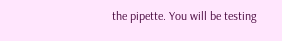the pipette. You will be testing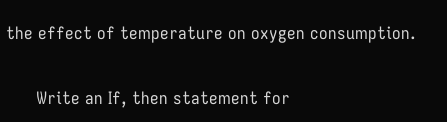the effect of temperature on oxygen consumption.

      Write an If, then statement for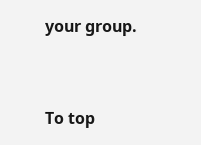your group.


To top